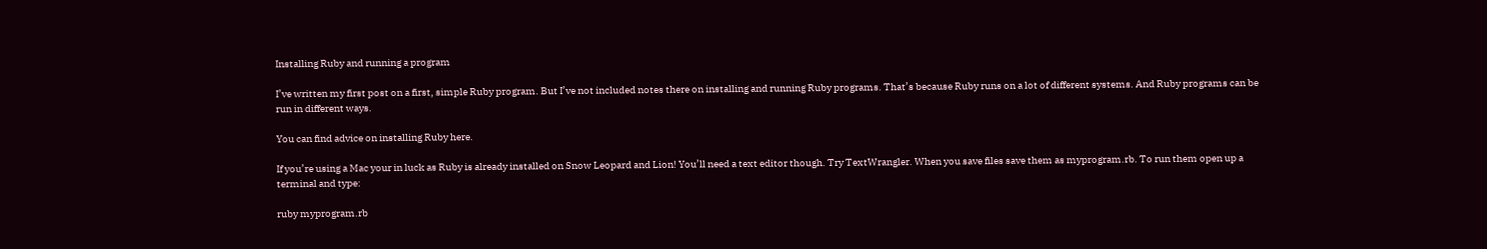Installing Ruby and running a program

I’ve written my first post on a first, simple Ruby program. But I’ve not included notes there on installing and running Ruby programs. That’s because Ruby runs on a lot of different systems. And Ruby programs can be run in different ways.

You can find advice on installing Ruby here.

If you’re using a Mac your in luck as Ruby is already installed on Snow Leopard and Lion! You’ll need a text editor though. Try TextWrangler. When you save files save them as myprogram.rb. To run them open up a terminal and type:

ruby myprogram.rb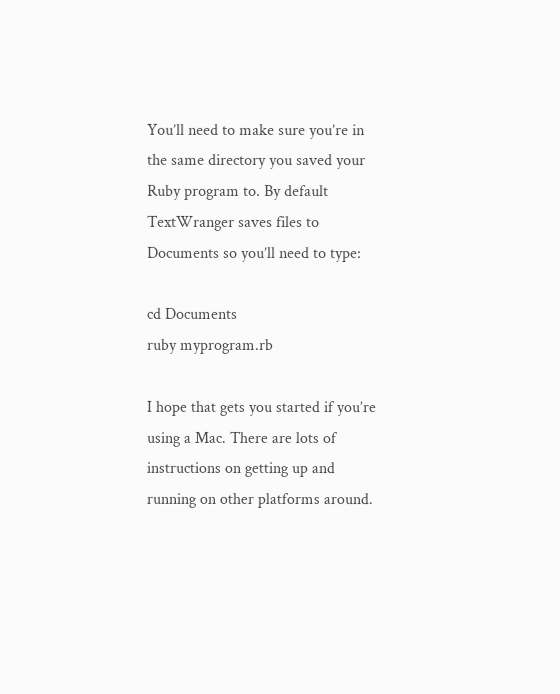You’ll need to make sure you’re in the same directory you saved your Ruby program to. By default TextWranger saves files to Documents so you’ll need to type:

cd Documents
ruby myprogram.rb

I hope that gets you started if you’re using a Mac. There are lots of instructions on getting up and running on other platforms around.